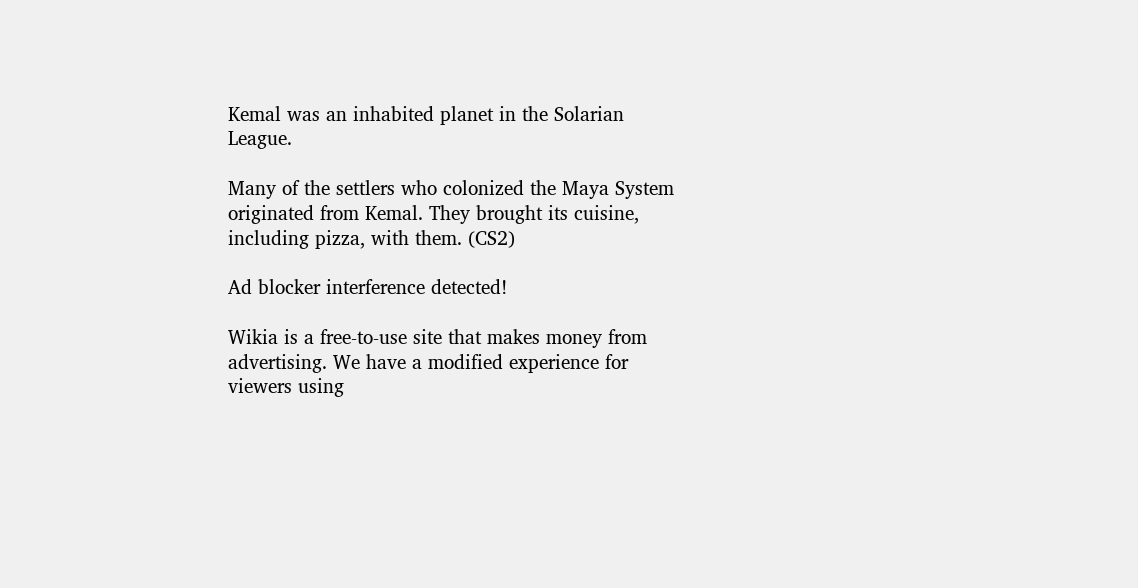Kemal was an inhabited planet in the Solarian League.

Many of the settlers who colonized the Maya System originated from Kemal. They brought its cuisine, including pizza, with them. (CS2)

Ad blocker interference detected!

Wikia is a free-to-use site that makes money from advertising. We have a modified experience for viewers using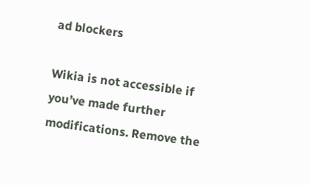ad blockers

Wikia is not accessible if you’ve made further modifications. Remove the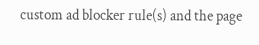custom ad blocker rule(s) and the page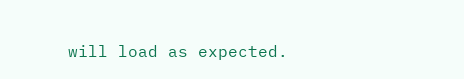will load as expected.